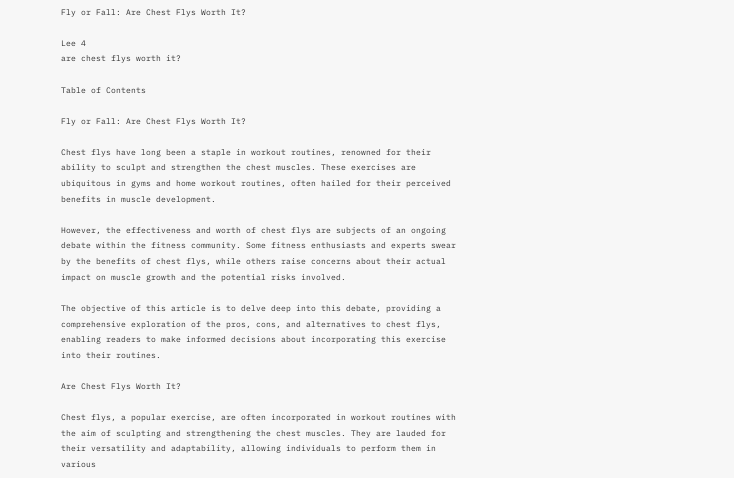Fly or Fall: Are Chest Flys Worth It?

Lee 4
are chest flys worth it?

Table of Contents

Fly or Fall: Are Chest Flys Worth It?

Chest flys have long been a staple in workout routines, renowned for their ability to sculpt and strengthen the chest muscles. These exercises are ubiquitous in gyms and home workout routines, often hailed for their perceived benefits in muscle development.

However, the effectiveness and worth of chest flys are subjects of an ongoing debate within the fitness community. Some fitness enthusiasts and experts swear by the benefits of chest flys, while others raise concerns about their actual impact on muscle growth and the potential risks involved.

The objective of this article is to delve deep into this debate, providing a comprehensive exploration of the pros, cons, and alternatives to chest flys, enabling readers to make informed decisions about incorporating this exercise into their routines.

Are Chest Flys Worth It?

Chest flys, a popular exercise, are often incorporated in workout routines with the aim of sculpting and strengthening the chest muscles. They are lauded for their versatility and adaptability, allowing individuals to perform them in various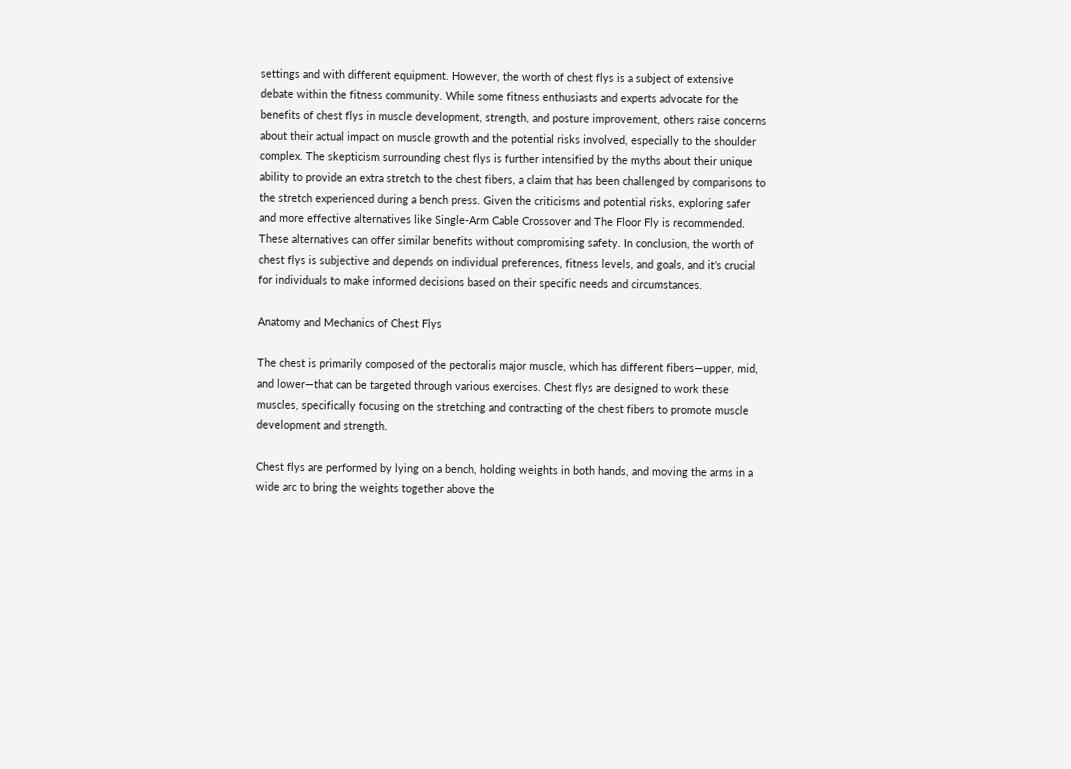settings and with different equipment. However, the worth of chest flys is a subject of extensive debate within the fitness community. While some fitness enthusiasts and experts advocate for the benefits of chest flys in muscle development, strength, and posture improvement, others raise concerns about their actual impact on muscle growth and the potential risks involved, especially to the shoulder complex. The skepticism surrounding chest flys is further intensified by the myths about their unique ability to provide an extra stretch to the chest fibers, a claim that has been challenged by comparisons to the stretch experienced during a bench press. Given the criticisms and potential risks, exploring safer and more effective alternatives like Single-Arm Cable Crossover and The Floor Fly is recommended. These alternatives can offer similar benefits without compromising safety. In conclusion, the worth of chest flys is subjective and depends on individual preferences, fitness levels, and goals, and it’s crucial for individuals to make informed decisions based on their specific needs and circumstances.

Anatomy and Mechanics of Chest Flys

The chest is primarily composed of the pectoralis major muscle, which has different fibers—upper, mid, and lower—that can be targeted through various exercises. Chest flys are designed to work these muscles, specifically focusing on the stretching and contracting of the chest fibers to promote muscle development and strength.

Chest flys are performed by lying on a bench, holding weights in both hands, and moving the arms in a wide arc to bring the weights together above the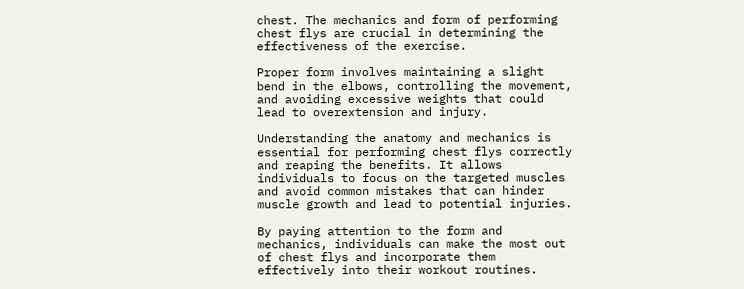chest. The mechanics and form of performing chest flys are crucial in determining the effectiveness of the exercise.

Proper form involves maintaining a slight bend in the elbows, controlling the movement, and avoiding excessive weights that could lead to overextension and injury.

Understanding the anatomy and mechanics is essential for performing chest flys correctly and reaping the benefits. It allows individuals to focus on the targeted muscles and avoid common mistakes that can hinder muscle growth and lead to potential injuries.

By paying attention to the form and mechanics, individuals can make the most out of chest flys and incorporate them effectively into their workout routines.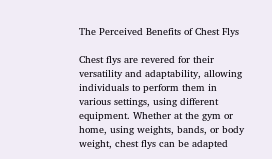The Perceived Benefits of Chest Flys

Chest flys are revered for their versatility and adaptability, allowing individuals to perform them in various settings, using different equipment. Whether at the gym or home, using weights, bands, or body weight, chest flys can be adapted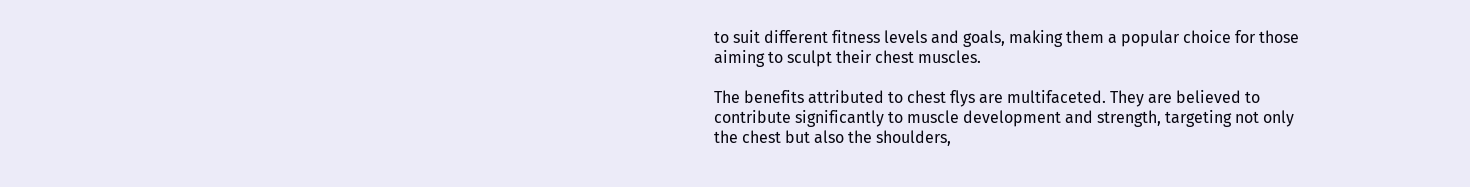to suit different fitness levels and goals, making them a popular choice for those aiming to sculpt their chest muscles.

The benefits attributed to chest flys are multifaceted. They are believed to contribute significantly to muscle development and strength, targeting not only the chest but also the shoulders,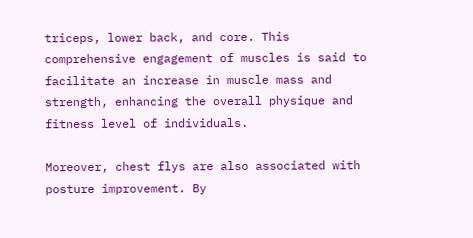triceps, lower back, and core. This comprehensive engagement of muscles is said to facilitate an increase in muscle mass and strength, enhancing the overall physique and fitness level of individuals.

Moreover, chest flys are also associated with posture improvement. By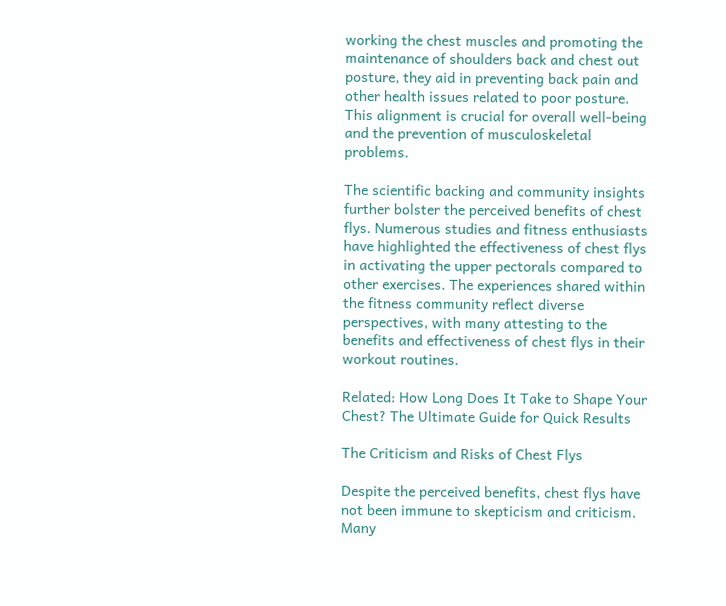working the chest muscles and promoting the maintenance of shoulders back and chest out posture, they aid in preventing back pain and other health issues related to poor posture. This alignment is crucial for overall well-being and the prevention of musculoskeletal problems.

The scientific backing and community insights further bolster the perceived benefits of chest flys. Numerous studies and fitness enthusiasts have highlighted the effectiveness of chest flys in activating the upper pectorals compared to other exercises. The experiences shared within the fitness community reflect diverse perspectives, with many attesting to the benefits and effectiveness of chest flys in their workout routines.

Related: How Long Does It Take to Shape Your Chest? The Ultimate Guide for Quick Results

The Criticism and Risks of Chest Flys

Despite the perceived benefits, chest flys have not been immune to skepticism and criticism. Many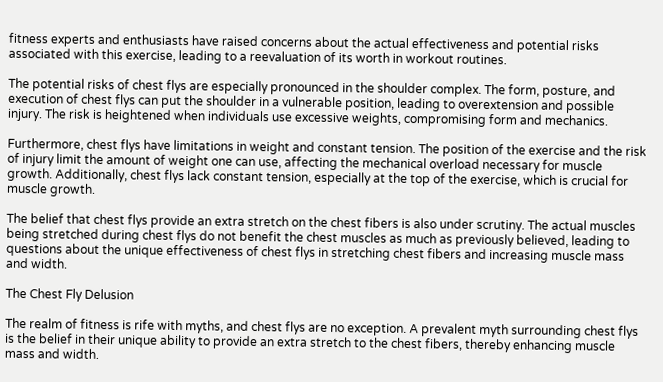fitness experts and enthusiasts have raised concerns about the actual effectiveness and potential risks associated with this exercise, leading to a reevaluation of its worth in workout routines.

The potential risks of chest flys are especially pronounced in the shoulder complex. The form, posture, and execution of chest flys can put the shoulder in a vulnerable position, leading to overextension and possible injury. The risk is heightened when individuals use excessive weights, compromising form and mechanics.

Furthermore, chest flys have limitations in weight and constant tension. The position of the exercise and the risk of injury limit the amount of weight one can use, affecting the mechanical overload necessary for muscle growth. Additionally, chest flys lack constant tension, especially at the top of the exercise, which is crucial for muscle growth.

The belief that chest flys provide an extra stretch on the chest fibers is also under scrutiny. The actual muscles being stretched during chest flys do not benefit the chest muscles as much as previously believed, leading to questions about the unique effectiveness of chest flys in stretching chest fibers and increasing muscle mass and width.

The Chest Fly Delusion

The realm of fitness is rife with myths, and chest flys are no exception. A prevalent myth surrounding chest flys is the belief in their unique ability to provide an extra stretch to the chest fibers, thereby enhancing muscle mass and width.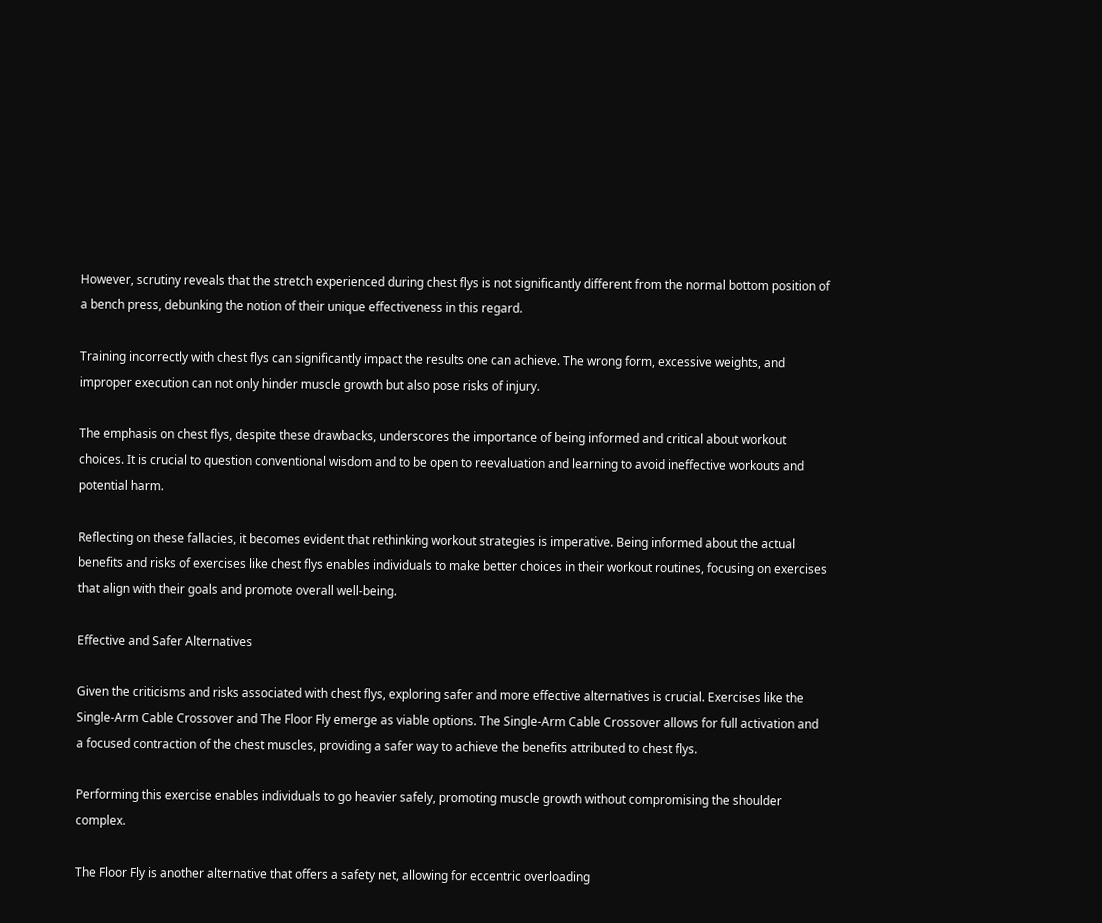However, scrutiny reveals that the stretch experienced during chest flys is not significantly different from the normal bottom position of a bench press, debunking the notion of their unique effectiveness in this regard.

Training incorrectly with chest flys can significantly impact the results one can achieve. The wrong form, excessive weights, and improper execution can not only hinder muscle growth but also pose risks of injury.

The emphasis on chest flys, despite these drawbacks, underscores the importance of being informed and critical about workout choices. It is crucial to question conventional wisdom and to be open to reevaluation and learning to avoid ineffective workouts and potential harm.

Reflecting on these fallacies, it becomes evident that rethinking workout strategies is imperative. Being informed about the actual benefits and risks of exercises like chest flys enables individuals to make better choices in their workout routines, focusing on exercises that align with their goals and promote overall well-being.

Effective and Safer Alternatives

Given the criticisms and risks associated with chest flys, exploring safer and more effective alternatives is crucial. Exercises like the Single-Arm Cable Crossover and The Floor Fly emerge as viable options. The Single-Arm Cable Crossover allows for full activation and a focused contraction of the chest muscles, providing a safer way to achieve the benefits attributed to chest flys.

Performing this exercise enables individuals to go heavier safely, promoting muscle growth without compromising the shoulder complex.

The Floor Fly is another alternative that offers a safety net, allowing for eccentric overloading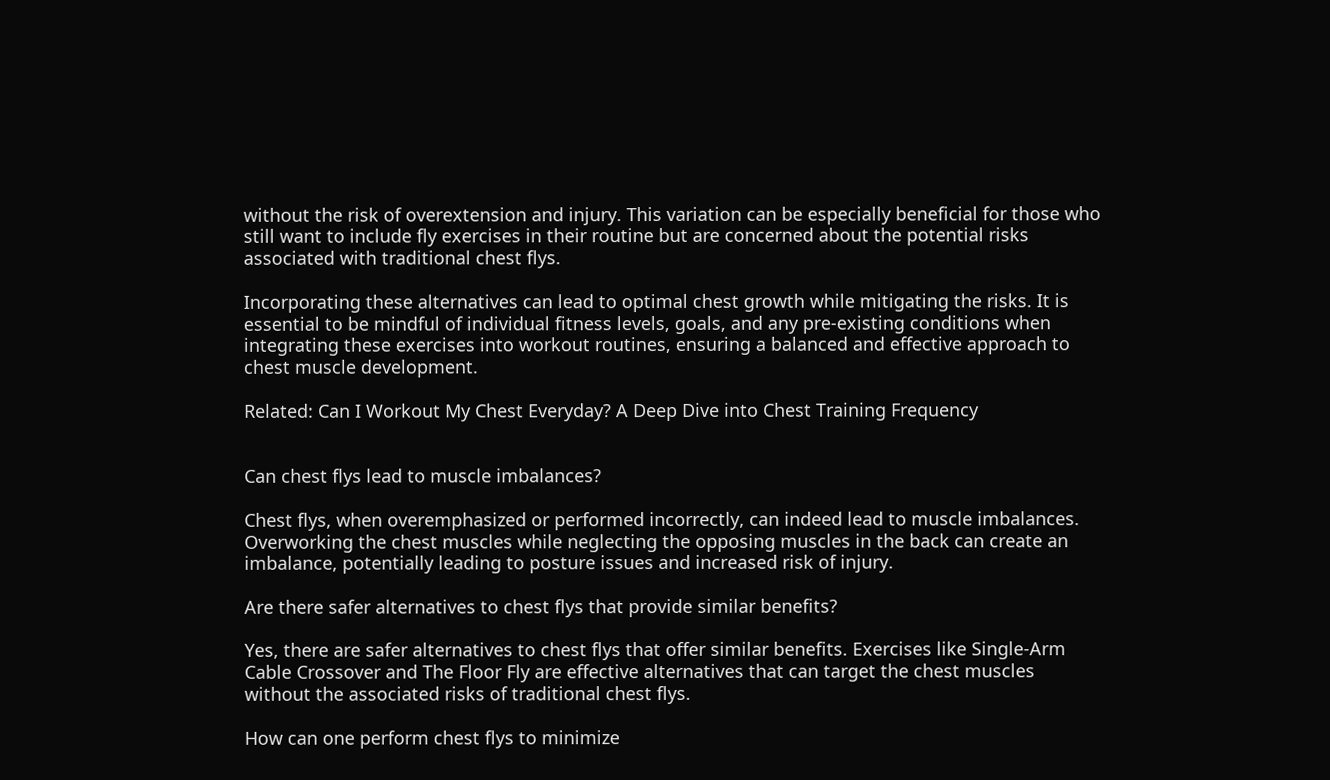without the risk of overextension and injury. This variation can be especially beneficial for those who still want to include fly exercises in their routine but are concerned about the potential risks associated with traditional chest flys.

Incorporating these alternatives can lead to optimal chest growth while mitigating the risks. It is essential to be mindful of individual fitness levels, goals, and any pre-existing conditions when integrating these exercises into workout routines, ensuring a balanced and effective approach to chest muscle development.

Related: Can I Workout My Chest Everyday? A Deep Dive into Chest Training Frequency


Can chest flys lead to muscle imbalances?

Chest flys, when overemphasized or performed incorrectly, can indeed lead to muscle imbalances. Overworking the chest muscles while neglecting the opposing muscles in the back can create an imbalance, potentially leading to posture issues and increased risk of injury.

Are there safer alternatives to chest flys that provide similar benefits?

Yes, there are safer alternatives to chest flys that offer similar benefits. Exercises like Single-Arm Cable Crossover and The Floor Fly are effective alternatives that can target the chest muscles without the associated risks of traditional chest flys.

How can one perform chest flys to minimize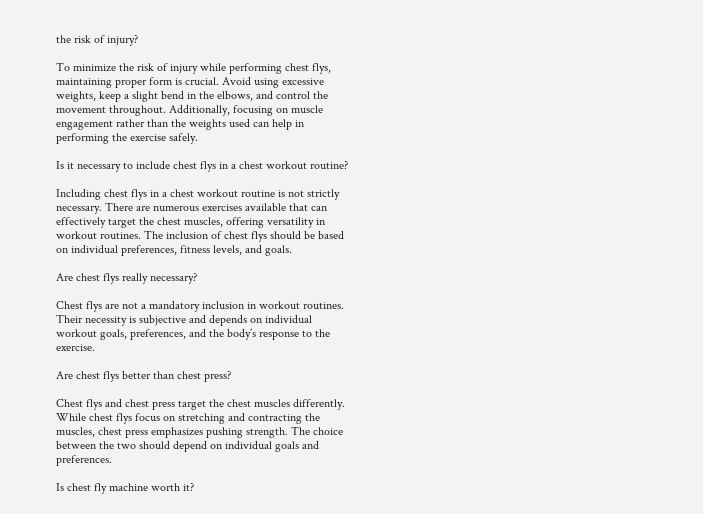the risk of injury?

To minimize the risk of injury while performing chest flys, maintaining proper form is crucial. Avoid using excessive weights, keep a slight bend in the elbows, and control the movement throughout. Additionally, focusing on muscle engagement rather than the weights used can help in performing the exercise safely.

Is it necessary to include chest flys in a chest workout routine?

Including chest flys in a chest workout routine is not strictly necessary. There are numerous exercises available that can effectively target the chest muscles, offering versatility in workout routines. The inclusion of chest flys should be based on individual preferences, fitness levels, and goals.

Are chest flys really necessary?

Chest flys are not a mandatory inclusion in workout routines. Their necessity is subjective and depends on individual workout goals, preferences, and the body’s response to the exercise.

Are chest flys better than chest press?

Chest flys and chest press target the chest muscles differently. While chest flys focus on stretching and contracting the muscles, chest press emphasizes pushing strength. The choice between the two should depend on individual goals and preferences.

Is chest fly machine worth it?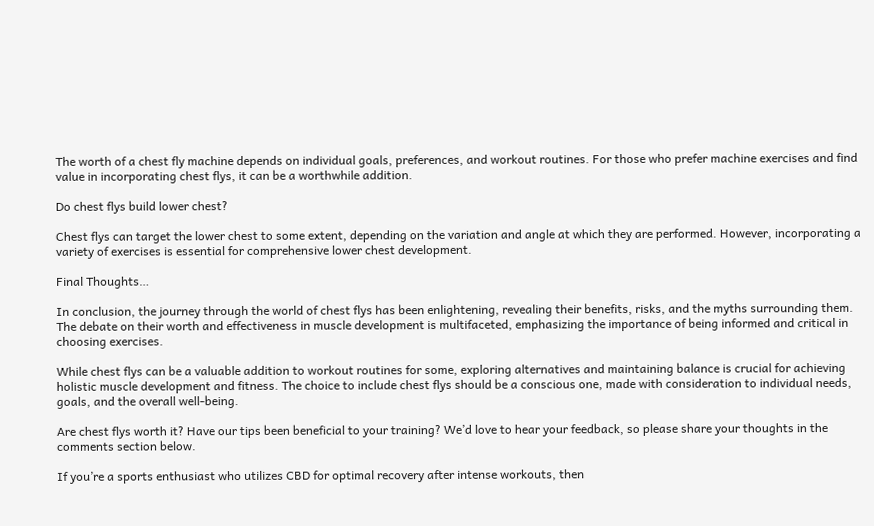The worth of a chest fly machine depends on individual goals, preferences, and workout routines. For those who prefer machine exercises and find value in incorporating chest flys, it can be a worthwhile addition.

Do chest flys build lower chest?

Chest flys can target the lower chest to some extent, depending on the variation and angle at which they are performed. However, incorporating a variety of exercises is essential for comprehensive lower chest development.

Final Thoughts…

In conclusion, the journey through the world of chest flys has been enlightening, revealing their benefits, risks, and the myths surrounding them. The debate on their worth and effectiveness in muscle development is multifaceted, emphasizing the importance of being informed and critical in choosing exercises.

While chest flys can be a valuable addition to workout routines for some, exploring alternatives and maintaining balance is crucial for achieving holistic muscle development and fitness. The choice to include chest flys should be a conscious one, made with consideration to individual needs, goals, and the overall well-being.

Are chest flys worth it? Have our tips been beneficial to your training? We’d love to hear your feedback, so please share your thoughts in the comments section below.

If you’re a sports enthusiast who utilizes CBD for optimal recovery after intense workouts, then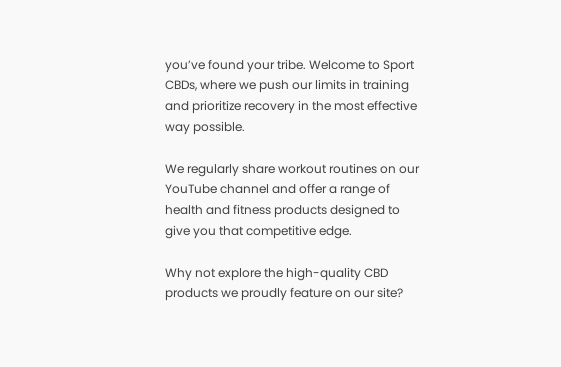you’ve found your tribe. Welcome to Sport CBDs, where we push our limits in training and prioritize recovery in the most effective way possible.

We regularly share workout routines on our YouTube channel and offer a range of health and fitness products designed to give you that competitive edge.

Why not explore the high-quality CBD products we proudly feature on our site?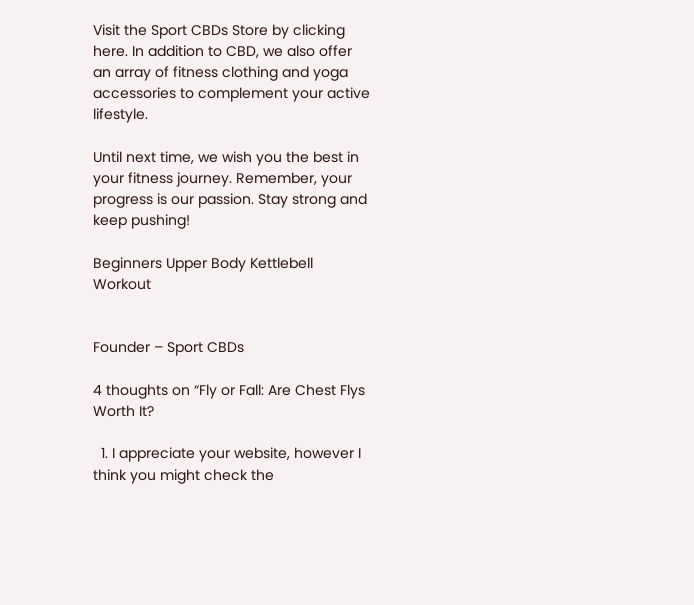Visit the Sport CBDs Store by clicking here. In addition to CBD, we also offer an array of fitness clothing and yoga accessories to complement your active lifestyle.

Until next time, we wish you the best in your fitness journey. Remember, your progress is our passion. Stay strong and keep pushing!

Beginners Upper Body Kettlebell Workout


Founder – Sport CBDs

4 thoughts on “Fly or Fall: Are Chest Flys Worth It?

  1. I appreciate your website, however I think you might check the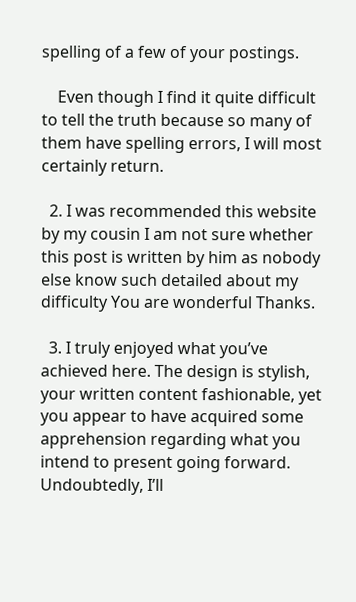spelling of a few of your postings.

    Even though I find it quite difficult to tell the truth because so many of them have spelling errors, I will most certainly return.

  2. I was recommended this website by my cousin I am not sure whether this post is written by him as nobody else know such detailed about my difficulty You are wonderful Thanks.

  3. I truly enjoyed what you’ve achieved here. The design is stylish, your written content fashionable, yet you appear to have acquired some apprehension regarding what you intend to present going forward. Undoubtedly, I’ll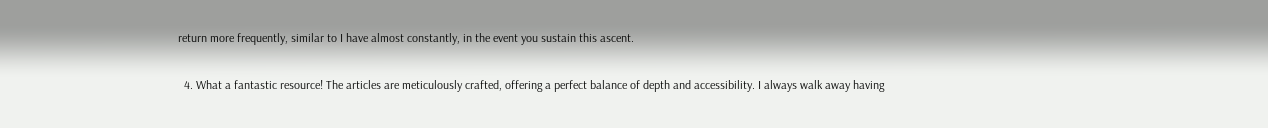return more frequently, similar to I have almost constantly, in the event you sustain this ascent.

  4. What a fantastic resource! The articles are meticulously crafted, offering a perfect balance of depth and accessibility. I always walk away having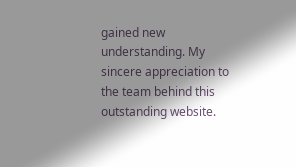gained new understanding. My sincere appreciation to the team behind this outstanding website.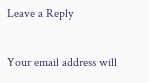Leave a Reply

Your email address will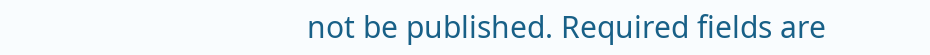not be published. Required fields are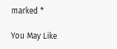marked *

You May Like